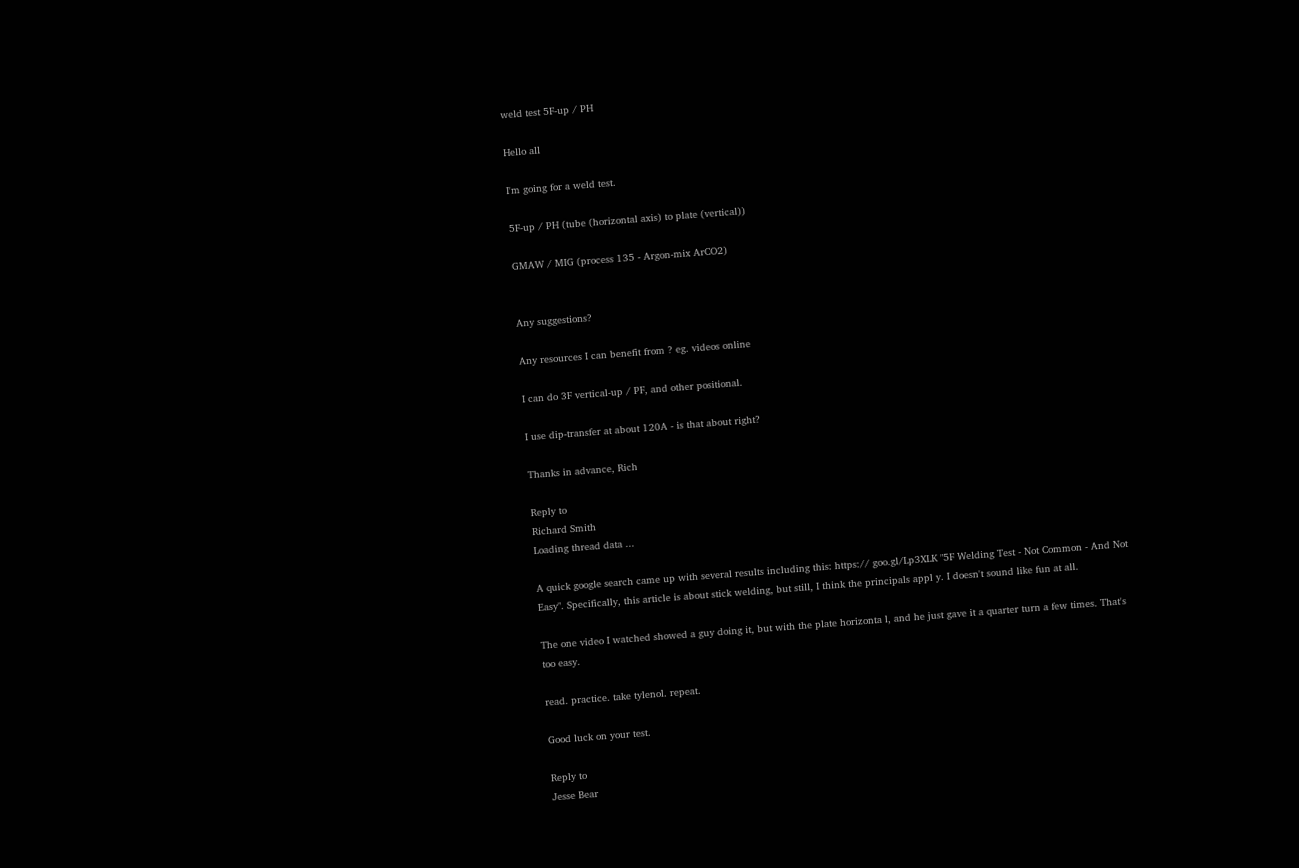weld test 5F-up / PH

Hello all

I'm going for a weld test.

5F-up / PH (tube (horizontal axis) to plate (vertical))

GMAW / MIG (process 135 - Argon-mix ArCO2)


Any suggestions?

Any resources I can benefit from ? eg. videos online

I can do 3F vertical-up / PF, and other positional.

I use dip-transfer at about 120A - is that about right?

Thanks in advance, Rich

Reply to
Richard Smith
Loading thread data ...

A quick google search came up with several results including this: https:// goo.gl/Lp3XLK "5F Welding Test - Not Common - And Not Easy". Specifically, this article is about stick welding, but still, I think the principals appl y. I doesn't sound like fun at all.

The one video I watched showed a guy doing it, but with the plate horizonta l, and he just gave it a quarter turn a few times. That's too easy.

read. practice. take tylenol. repeat.

Good luck on your test.

Reply to
Jesse Bear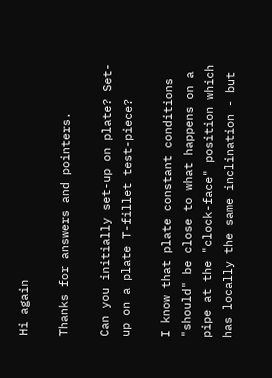Hi again

Thanks for answers and pointers.

Can you initially set-up on plate? Set-up on a plate T-fillet test-piece?

I know that plate constant conditions "should" be close to what happens on a pipe at the "clock-face" position which has locally the same inclination - but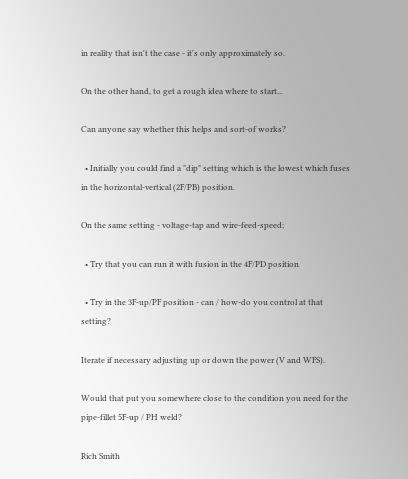in reality that isn't the case - it's only approximately so.

On the other hand, to get a rough idea where to start...

Can anyone say whether this helps and sort-of works?

  • Initially you could find a "dip" setting which is the lowest which fuses in the horizontal-vertical (2F/PB) position.

On the same setting - voltage-tap and wire-feed-speed;

  • Try that you can run it with fusion in the 4F/PD position

  • Try in the 3F-up/PF position - can / how-do you control at that setting?

Iterate if necessary adjusting up or down the power (V and WFS).

Would that put you somewhere close to the condition you need for the pipe-fillet 5F-up / PH weld?

Rich Smith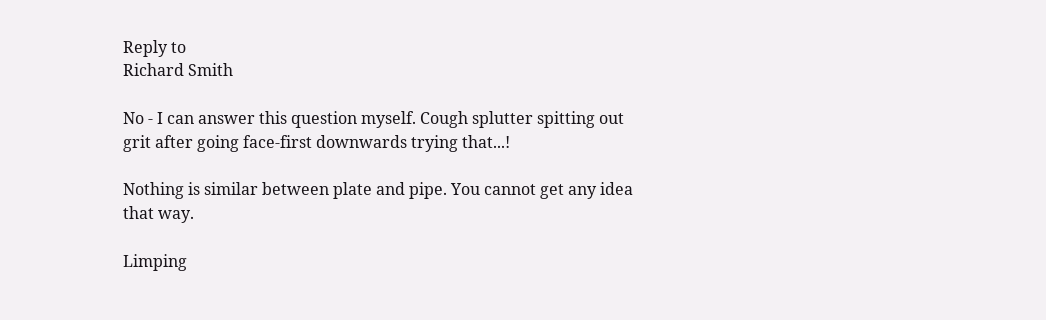Reply to
Richard Smith

No - I can answer this question myself. Cough splutter spitting out grit after going face-first downwards trying that...!

Nothing is similar between plate and pipe. You cannot get any idea that way.

Limping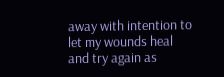away with intention to let my wounds heal and try again as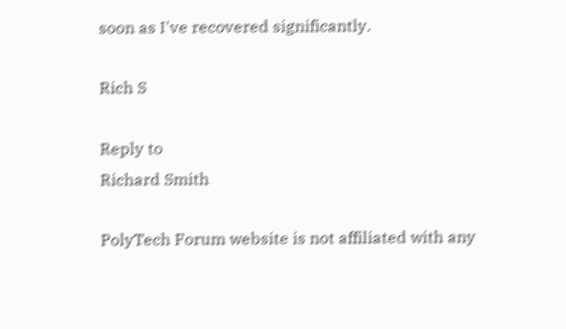soon as I've recovered significantly.

Rich S

Reply to
Richard Smith

PolyTech Forum website is not affiliated with any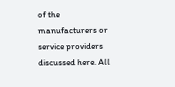of the manufacturers or service providers discussed here. All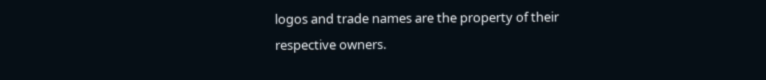logos and trade names are the property of their respective owners.